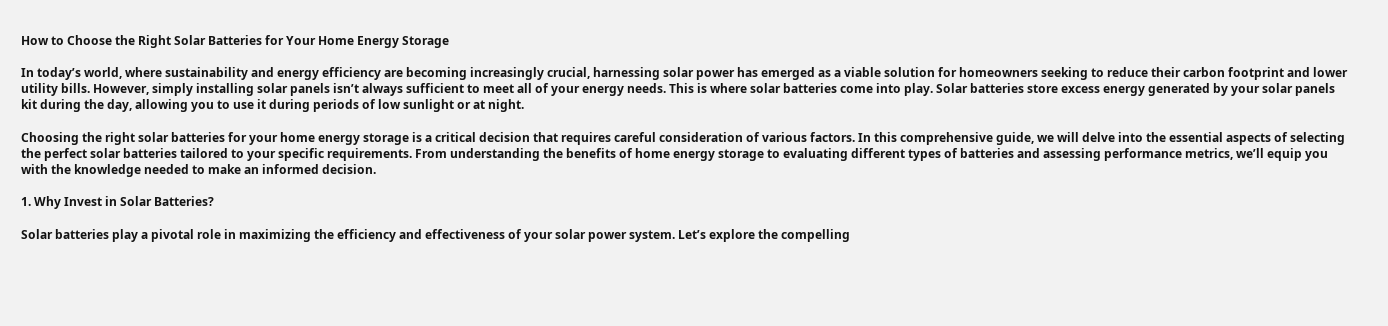How to Choose the Right Solar Batteries for Your Home Energy Storage

In today’s world, where sustainability and energy efficiency are becoming increasingly crucial, harnessing solar power has emerged as a viable solution for homeowners seeking to reduce their carbon footprint and lower utility bills. However, simply installing solar panels isn’t always sufficient to meet all of your energy needs. This is where solar batteries come into play. Solar batteries store excess energy generated by your solar panels kit during the day, allowing you to use it during periods of low sunlight or at night.

Choosing the right solar batteries for your home energy storage is a critical decision that requires careful consideration of various factors. In this comprehensive guide, we will delve into the essential aspects of selecting the perfect solar batteries tailored to your specific requirements. From understanding the benefits of home energy storage to evaluating different types of batteries and assessing performance metrics, we’ll equip you with the knowledge needed to make an informed decision.

1. Why Invest in Solar Batteries?

Solar batteries play a pivotal role in maximizing the efficiency and effectiveness of your solar power system. Let’s explore the compelling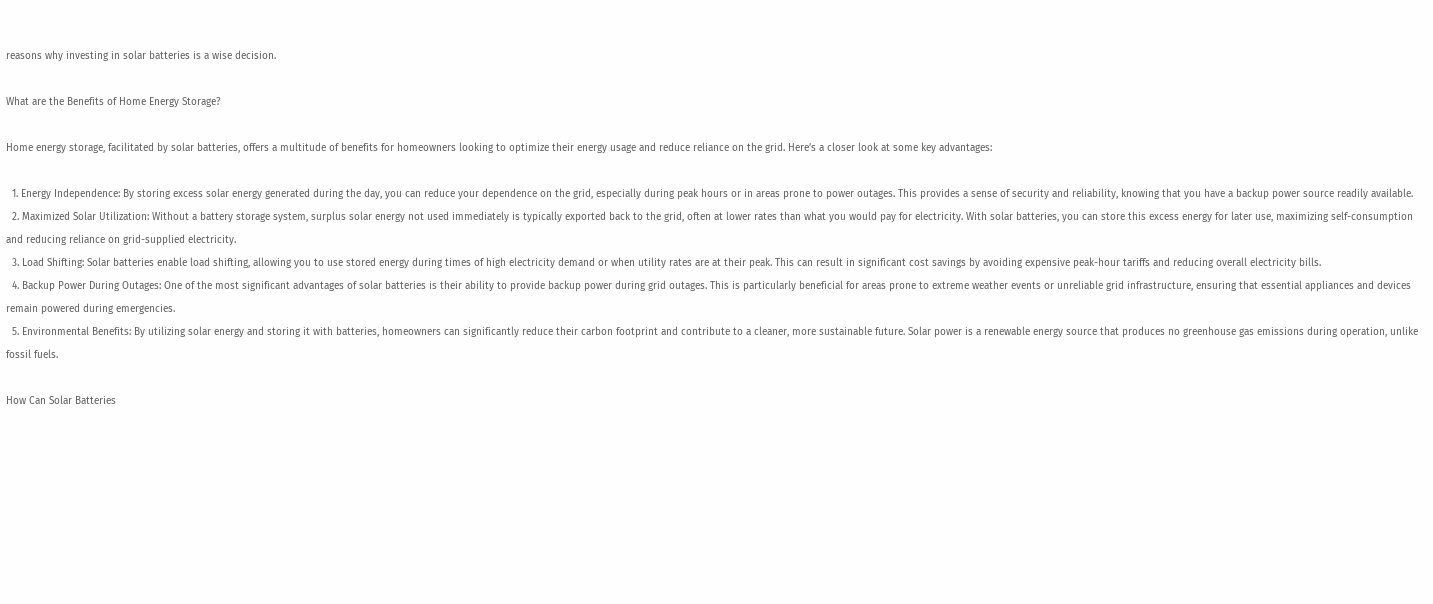reasons why investing in solar batteries is a wise decision.

What are the Benefits of Home Energy Storage?

Home energy storage, facilitated by solar batteries, offers a multitude of benefits for homeowners looking to optimize their energy usage and reduce reliance on the grid. Here’s a closer look at some key advantages:

  1. Energy Independence: By storing excess solar energy generated during the day, you can reduce your dependence on the grid, especially during peak hours or in areas prone to power outages. This provides a sense of security and reliability, knowing that you have a backup power source readily available.
  2. Maximized Solar Utilization: Without a battery storage system, surplus solar energy not used immediately is typically exported back to the grid, often at lower rates than what you would pay for electricity. With solar batteries, you can store this excess energy for later use, maximizing self-consumption and reducing reliance on grid-supplied electricity.
  3. Load Shifting: Solar batteries enable load shifting, allowing you to use stored energy during times of high electricity demand or when utility rates are at their peak. This can result in significant cost savings by avoiding expensive peak-hour tariffs and reducing overall electricity bills.
  4. Backup Power During Outages: One of the most significant advantages of solar batteries is their ability to provide backup power during grid outages. This is particularly beneficial for areas prone to extreme weather events or unreliable grid infrastructure, ensuring that essential appliances and devices remain powered during emergencies.
  5. Environmental Benefits: By utilizing solar energy and storing it with batteries, homeowners can significantly reduce their carbon footprint and contribute to a cleaner, more sustainable future. Solar power is a renewable energy source that produces no greenhouse gas emissions during operation, unlike fossil fuels.

How Can Solar Batteries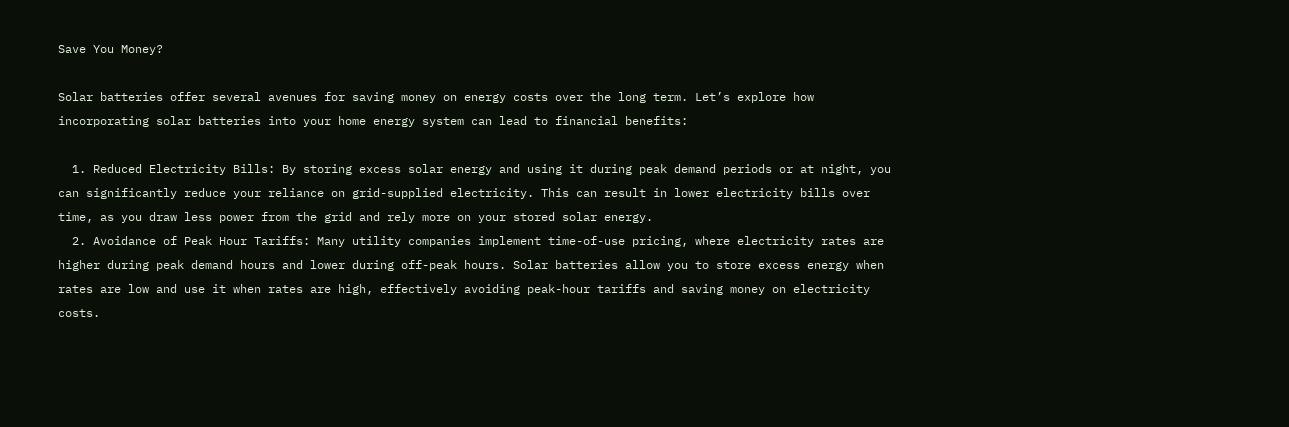Save You Money?

Solar batteries offer several avenues for saving money on energy costs over the long term. Let’s explore how incorporating solar batteries into your home energy system can lead to financial benefits:

  1. Reduced Electricity Bills: By storing excess solar energy and using it during peak demand periods or at night, you can significantly reduce your reliance on grid-supplied electricity. This can result in lower electricity bills over time, as you draw less power from the grid and rely more on your stored solar energy.
  2. Avoidance of Peak Hour Tariffs: Many utility companies implement time-of-use pricing, where electricity rates are higher during peak demand hours and lower during off-peak hours. Solar batteries allow you to store excess energy when rates are low and use it when rates are high, effectively avoiding peak-hour tariffs and saving money on electricity costs.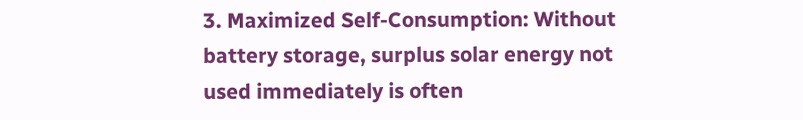3. Maximized Self-Consumption: Without battery storage, surplus solar energy not used immediately is often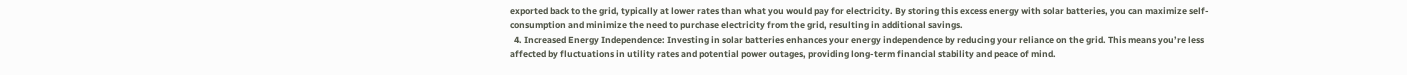exported back to the grid, typically at lower rates than what you would pay for electricity. By storing this excess energy with solar batteries, you can maximize self-consumption and minimize the need to purchase electricity from the grid, resulting in additional savings.
  4. Increased Energy Independence: Investing in solar batteries enhances your energy independence by reducing your reliance on the grid. This means you’re less affected by fluctuations in utility rates and potential power outages, providing long-term financial stability and peace of mind.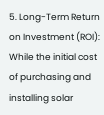5. Long-Term Return on Investment (ROI): While the initial cost of purchasing and installing solar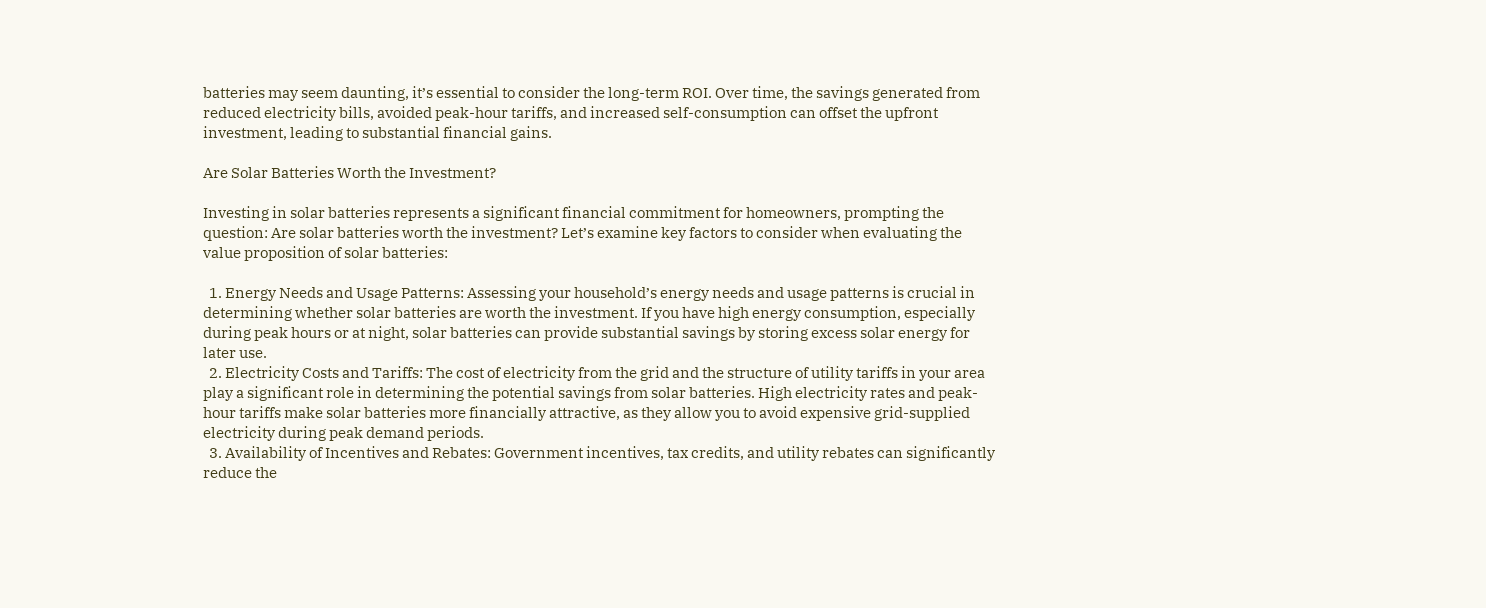batteries may seem daunting, it’s essential to consider the long-term ROI. Over time, the savings generated from reduced electricity bills, avoided peak-hour tariffs, and increased self-consumption can offset the upfront investment, leading to substantial financial gains.

Are Solar Batteries Worth the Investment?

Investing in solar batteries represents a significant financial commitment for homeowners, prompting the question: Are solar batteries worth the investment? Let’s examine key factors to consider when evaluating the value proposition of solar batteries:

  1. Energy Needs and Usage Patterns: Assessing your household’s energy needs and usage patterns is crucial in determining whether solar batteries are worth the investment. If you have high energy consumption, especially during peak hours or at night, solar batteries can provide substantial savings by storing excess solar energy for later use.
  2. Electricity Costs and Tariffs: The cost of electricity from the grid and the structure of utility tariffs in your area play a significant role in determining the potential savings from solar batteries. High electricity rates and peak-hour tariffs make solar batteries more financially attractive, as they allow you to avoid expensive grid-supplied electricity during peak demand periods.
  3. Availability of Incentives and Rebates: Government incentives, tax credits, and utility rebates can significantly reduce the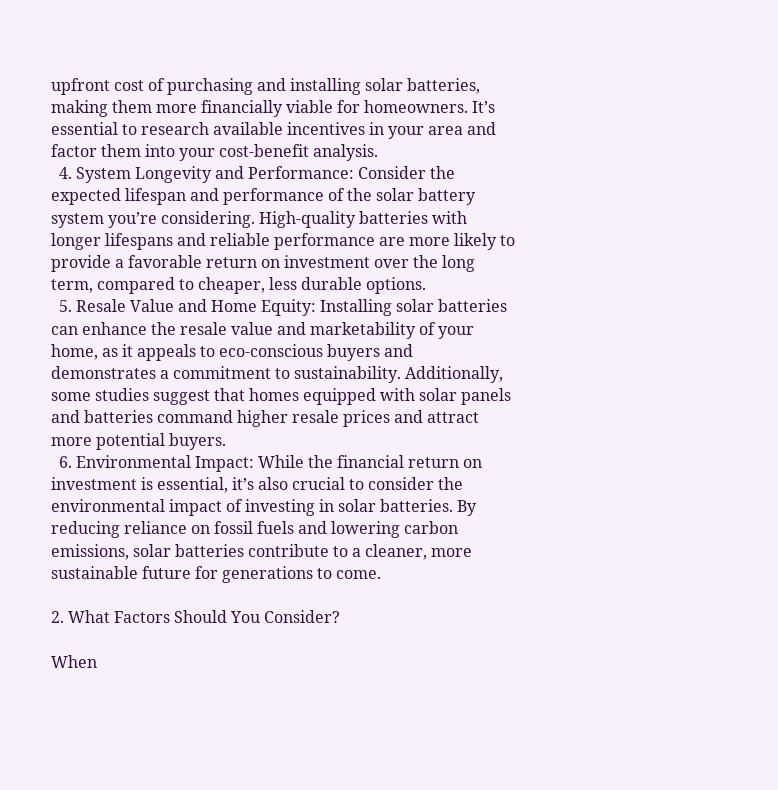upfront cost of purchasing and installing solar batteries, making them more financially viable for homeowners. It’s essential to research available incentives in your area and factor them into your cost-benefit analysis.
  4. System Longevity and Performance: Consider the expected lifespan and performance of the solar battery system you’re considering. High-quality batteries with longer lifespans and reliable performance are more likely to provide a favorable return on investment over the long term, compared to cheaper, less durable options.
  5. Resale Value and Home Equity: Installing solar batteries can enhance the resale value and marketability of your home, as it appeals to eco-conscious buyers and demonstrates a commitment to sustainability. Additionally, some studies suggest that homes equipped with solar panels and batteries command higher resale prices and attract more potential buyers.
  6. Environmental Impact: While the financial return on investment is essential, it’s also crucial to consider the environmental impact of investing in solar batteries. By reducing reliance on fossil fuels and lowering carbon emissions, solar batteries contribute to a cleaner, more sustainable future for generations to come.

2. What Factors Should You Consider?

When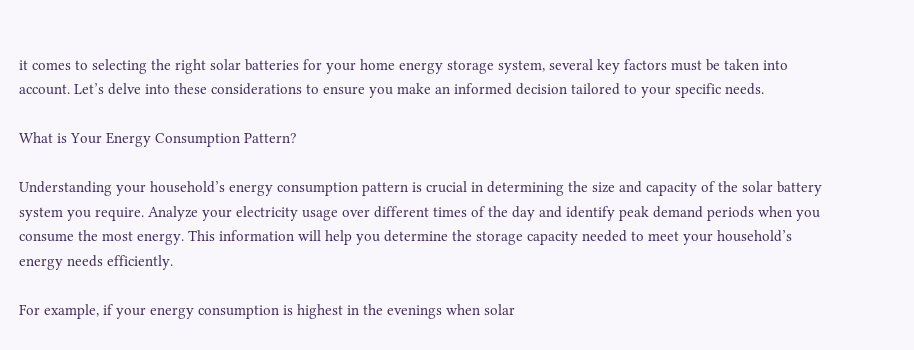it comes to selecting the right solar batteries for your home energy storage system, several key factors must be taken into account. Let’s delve into these considerations to ensure you make an informed decision tailored to your specific needs.

What is Your Energy Consumption Pattern?

Understanding your household’s energy consumption pattern is crucial in determining the size and capacity of the solar battery system you require. Analyze your electricity usage over different times of the day and identify peak demand periods when you consume the most energy. This information will help you determine the storage capacity needed to meet your household’s energy needs efficiently.

For example, if your energy consumption is highest in the evenings when solar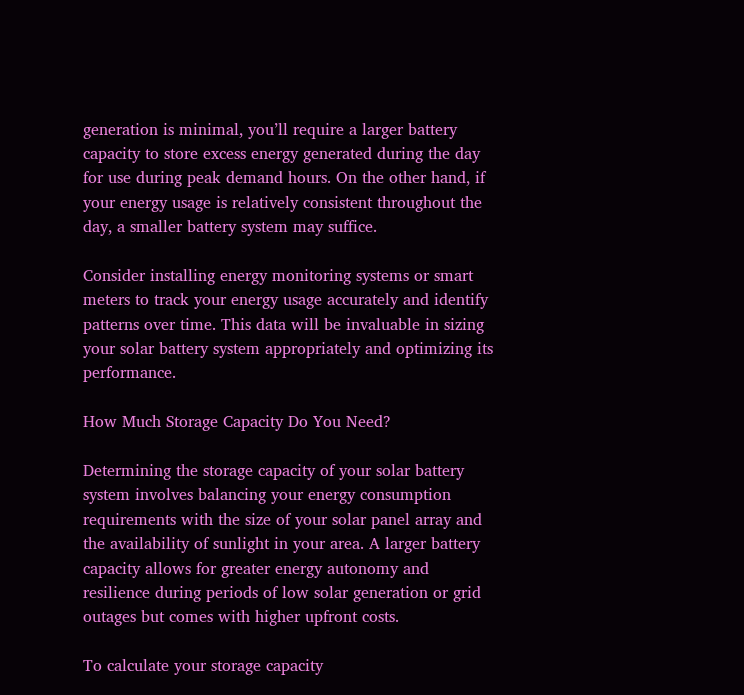generation is minimal, you’ll require a larger battery capacity to store excess energy generated during the day for use during peak demand hours. On the other hand, if your energy usage is relatively consistent throughout the day, a smaller battery system may suffice.

Consider installing energy monitoring systems or smart meters to track your energy usage accurately and identify patterns over time. This data will be invaluable in sizing your solar battery system appropriately and optimizing its performance.

How Much Storage Capacity Do You Need?

Determining the storage capacity of your solar battery system involves balancing your energy consumption requirements with the size of your solar panel array and the availability of sunlight in your area. A larger battery capacity allows for greater energy autonomy and resilience during periods of low solar generation or grid outages but comes with higher upfront costs.

To calculate your storage capacity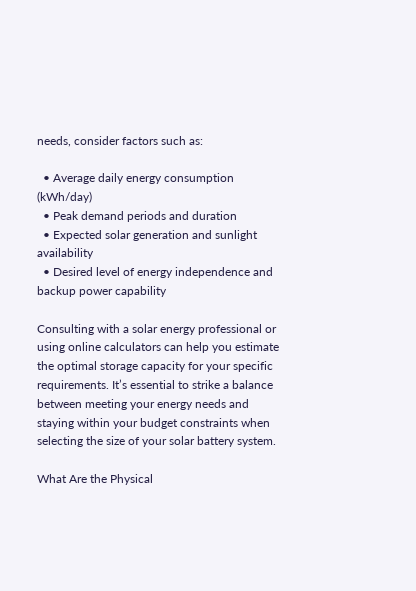needs, consider factors such as:

  • Average daily energy consumption (kWh/day)
  • Peak demand periods and duration
  • Expected solar generation and sunlight availability
  • Desired level of energy independence and backup power capability

Consulting with a solar energy professional or using online calculators can help you estimate the optimal storage capacity for your specific requirements. It’s essential to strike a balance between meeting your energy needs and staying within your budget constraints when selecting the size of your solar battery system.

What Are the Physical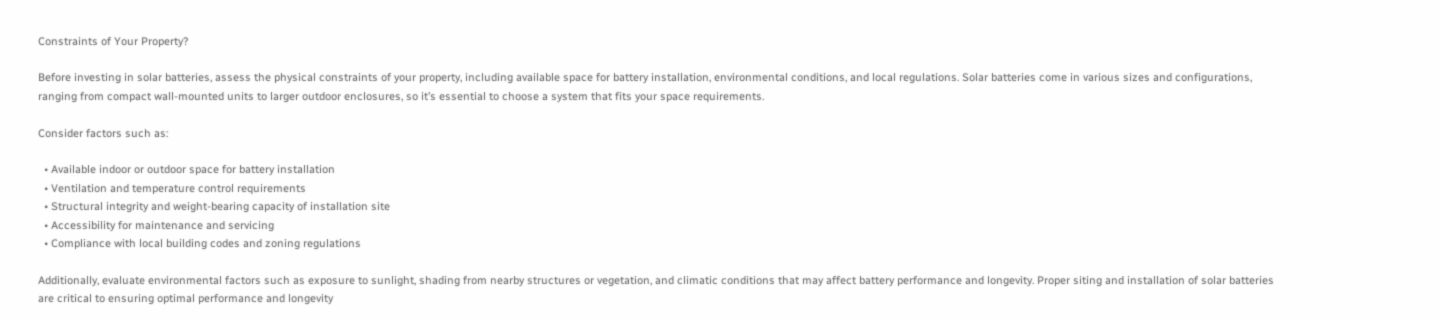Constraints of Your Property?

Before investing in solar batteries, assess the physical constraints of your property, including available space for battery installation, environmental conditions, and local regulations. Solar batteries come in various sizes and configurations, ranging from compact wall-mounted units to larger outdoor enclosures, so it’s essential to choose a system that fits your space requirements.

Consider factors such as:

  • Available indoor or outdoor space for battery installation
  • Ventilation and temperature control requirements
  • Structural integrity and weight-bearing capacity of installation site
  • Accessibility for maintenance and servicing
  • Compliance with local building codes and zoning regulations

Additionally, evaluate environmental factors such as exposure to sunlight, shading from nearby structures or vegetation, and climatic conditions that may affect battery performance and longevity. Proper siting and installation of solar batteries are critical to ensuring optimal performance and longevity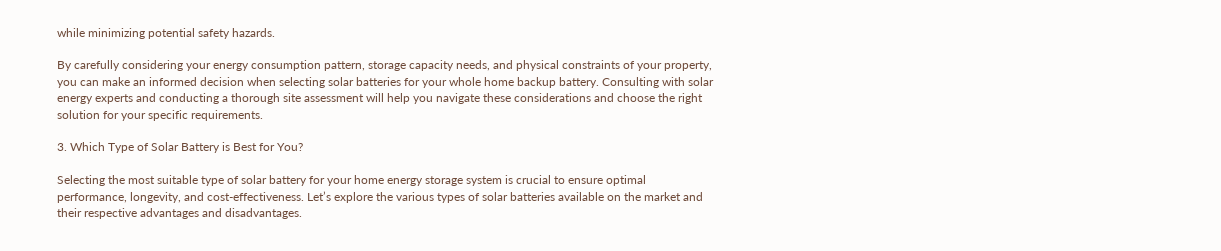while minimizing potential safety hazards.

By carefully considering your energy consumption pattern, storage capacity needs, and physical constraints of your property, you can make an informed decision when selecting solar batteries for your whole home backup battery. Consulting with solar energy experts and conducting a thorough site assessment will help you navigate these considerations and choose the right solution for your specific requirements.

3. Which Type of Solar Battery is Best for You?

Selecting the most suitable type of solar battery for your home energy storage system is crucial to ensure optimal performance, longevity, and cost-effectiveness. Let’s explore the various types of solar batteries available on the market and their respective advantages and disadvantages.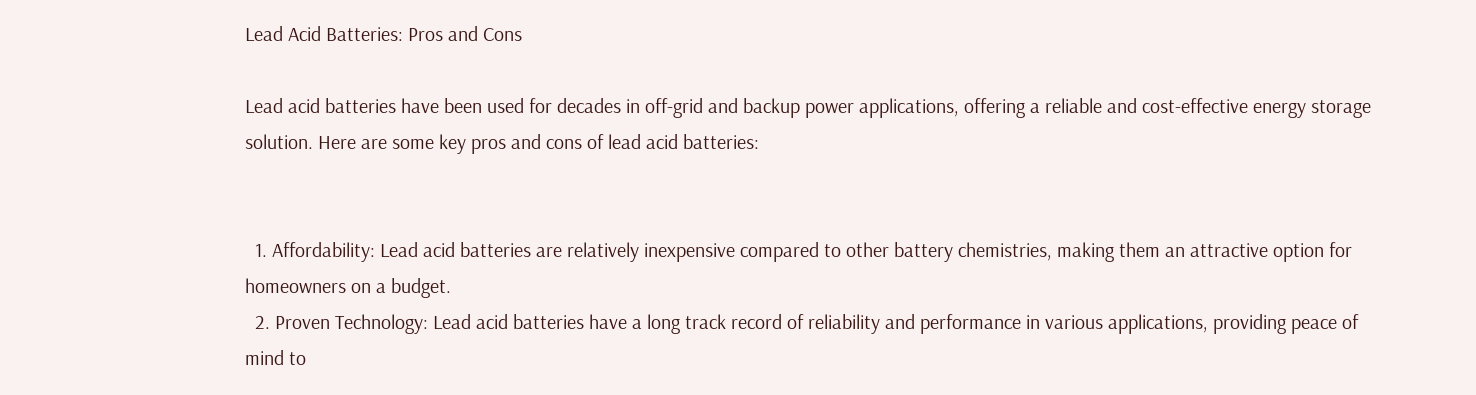Lead Acid Batteries: Pros and Cons

Lead acid batteries have been used for decades in off-grid and backup power applications, offering a reliable and cost-effective energy storage solution. Here are some key pros and cons of lead acid batteries:


  1. Affordability: Lead acid batteries are relatively inexpensive compared to other battery chemistries, making them an attractive option for homeowners on a budget.
  2. Proven Technology: Lead acid batteries have a long track record of reliability and performance in various applications, providing peace of mind to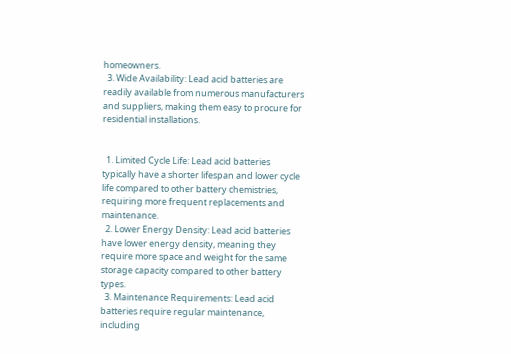homeowners.
  3. Wide Availability: Lead acid batteries are readily available from numerous manufacturers and suppliers, making them easy to procure for residential installations.


  1. Limited Cycle Life: Lead acid batteries typically have a shorter lifespan and lower cycle life compared to other battery chemistries, requiring more frequent replacements and maintenance.
  2. Lower Energy Density: Lead acid batteries have lower energy density, meaning they require more space and weight for the same storage capacity compared to other battery types.
  3. Maintenance Requirements: Lead acid batteries require regular maintenance, including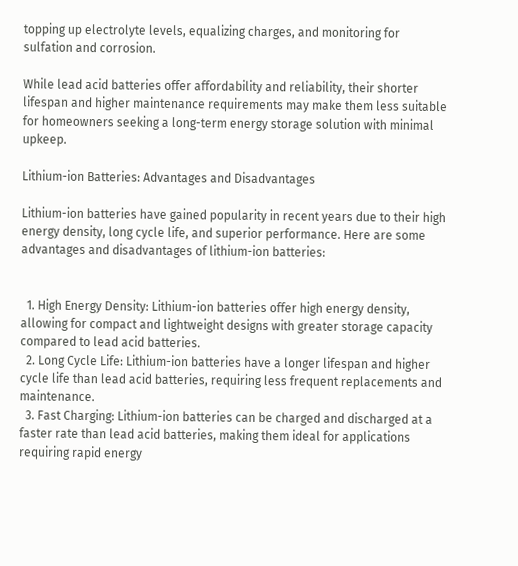topping up electrolyte levels, equalizing charges, and monitoring for sulfation and corrosion.

While lead acid batteries offer affordability and reliability, their shorter lifespan and higher maintenance requirements may make them less suitable for homeowners seeking a long-term energy storage solution with minimal upkeep.

Lithium-ion Batteries: Advantages and Disadvantages

Lithium-ion batteries have gained popularity in recent years due to their high energy density, long cycle life, and superior performance. Here are some advantages and disadvantages of lithium-ion batteries:


  1. High Energy Density: Lithium-ion batteries offer high energy density, allowing for compact and lightweight designs with greater storage capacity compared to lead acid batteries.
  2. Long Cycle Life: Lithium-ion batteries have a longer lifespan and higher cycle life than lead acid batteries, requiring less frequent replacements and maintenance.
  3. Fast Charging: Lithium-ion batteries can be charged and discharged at a faster rate than lead acid batteries, making them ideal for applications requiring rapid energy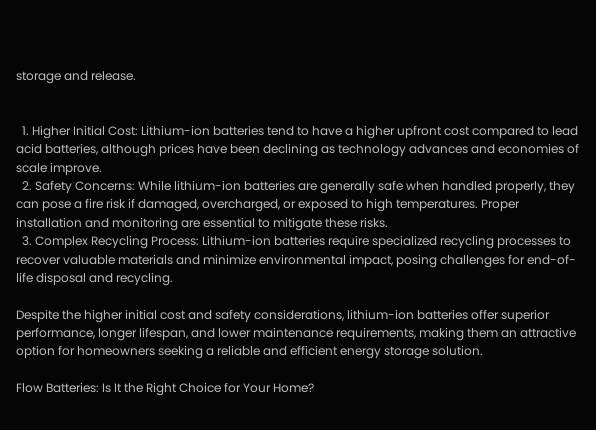storage and release.


  1. Higher Initial Cost: Lithium-ion batteries tend to have a higher upfront cost compared to lead acid batteries, although prices have been declining as technology advances and economies of scale improve.
  2. Safety Concerns: While lithium-ion batteries are generally safe when handled properly, they can pose a fire risk if damaged, overcharged, or exposed to high temperatures. Proper installation and monitoring are essential to mitigate these risks.
  3. Complex Recycling Process: Lithium-ion batteries require specialized recycling processes to recover valuable materials and minimize environmental impact, posing challenges for end-of-life disposal and recycling.

Despite the higher initial cost and safety considerations, lithium-ion batteries offer superior performance, longer lifespan, and lower maintenance requirements, making them an attractive option for homeowners seeking a reliable and efficient energy storage solution.

Flow Batteries: Is It the Right Choice for Your Home?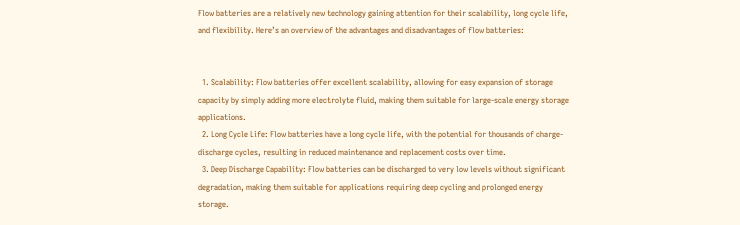Flow batteries are a relatively new technology gaining attention for their scalability, long cycle life, and flexibility. Here’s an overview of the advantages and disadvantages of flow batteries:


  1. Scalability: Flow batteries offer excellent scalability, allowing for easy expansion of storage capacity by simply adding more electrolyte fluid, making them suitable for large-scale energy storage applications.
  2. Long Cycle Life: Flow batteries have a long cycle life, with the potential for thousands of charge-discharge cycles, resulting in reduced maintenance and replacement costs over time.
  3. Deep Discharge Capability: Flow batteries can be discharged to very low levels without significant degradation, making them suitable for applications requiring deep cycling and prolonged energy storage.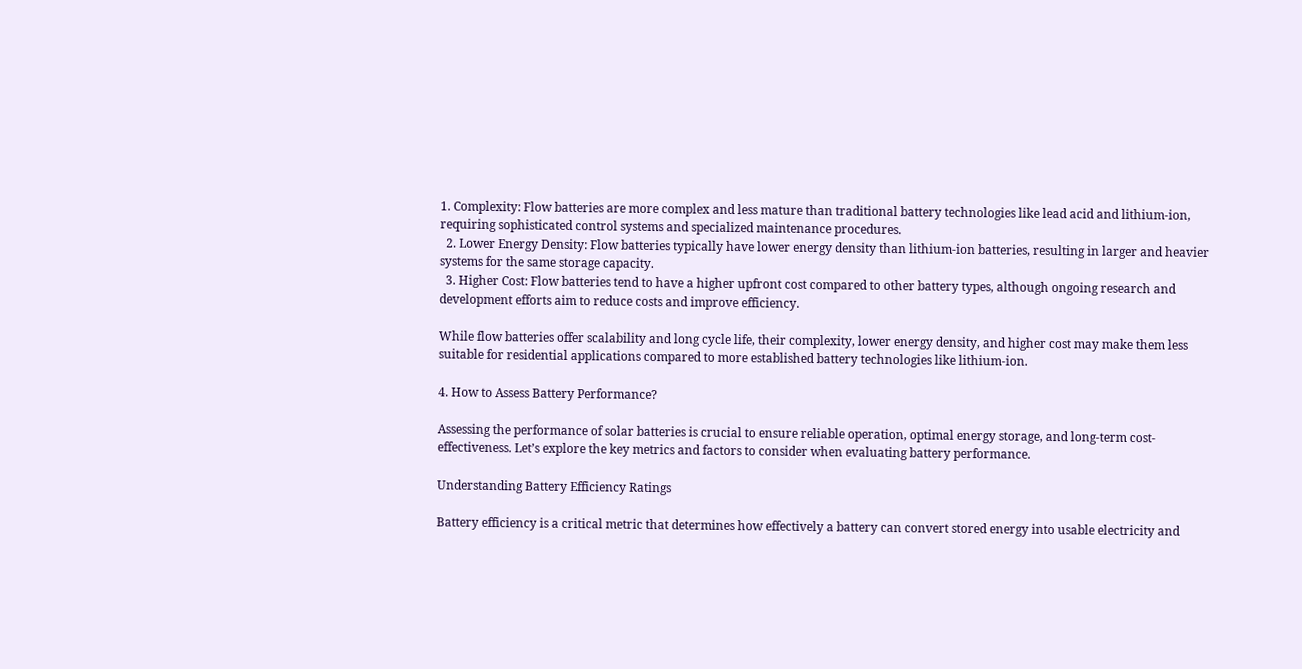1. Complexity: Flow batteries are more complex and less mature than traditional battery technologies like lead acid and lithium-ion, requiring sophisticated control systems and specialized maintenance procedures.
  2. Lower Energy Density: Flow batteries typically have lower energy density than lithium-ion batteries, resulting in larger and heavier systems for the same storage capacity.
  3. Higher Cost: Flow batteries tend to have a higher upfront cost compared to other battery types, although ongoing research and development efforts aim to reduce costs and improve efficiency.

While flow batteries offer scalability and long cycle life, their complexity, lower energy density, and higher cost may make them less suitable for residential applications compared to more established battery technologies like lithium-ion.

4. How to Assess Battery Performance?

Assessing the performance of solar batteries is crucial to ensure reliable operation, optimal energy storage, and long-term cost-effectiveness. Let’s explore the key metrics and factors to consider when evaluating battery performance.

Understanding Battery Efficiency Ratings

Battery efficiency is a critical metric that determines how effectively a battery can convert stored energy into usable electricity and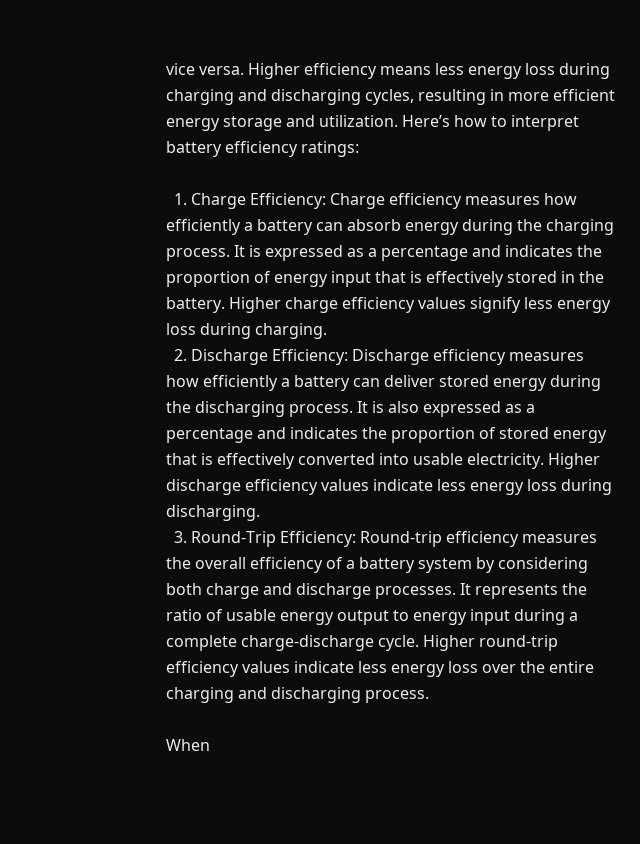vice versa. Higher efficiency means less energy loss during charging and discharging cycles, resulting in more efficient energy storage and utilization. Here’s how to interpret battery efficiency ratings:

  1. Charge Efficiency: Charge efficiency measures how efficiently a battery can absorb energy during the charging process. It is expressed as a percentage and indicates the proportion of energy input that is effectively stored in the battery. Higher charge efficiency values signify less energy loss during charging.
  2. Discharge Efficiency: Discharge efficiency measures how efficiently a battery can deliver stored energy during the discharging process. It is also expressed as a percentage and indicates the proportion of stored energy that is effectively converted into usable electricity. Higher discharge efficiency values indicate less energy loss during discharging.
  3. Round-Trip Efficiency: Round-trip efficiency measures the overall efficiency of a battery system by considering both charge and discharge processes. It represents the ratio of usable energy output to energy input during a complete charge-discharge cycle. Higher round-trip efficiency values indicate less energy loss over the entire charging and discharging process.

When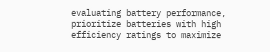evaluating battery performance, prioritize batteries with high efficiency ratings to maximize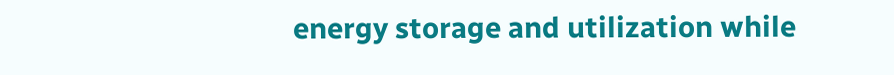energy storage and utilization while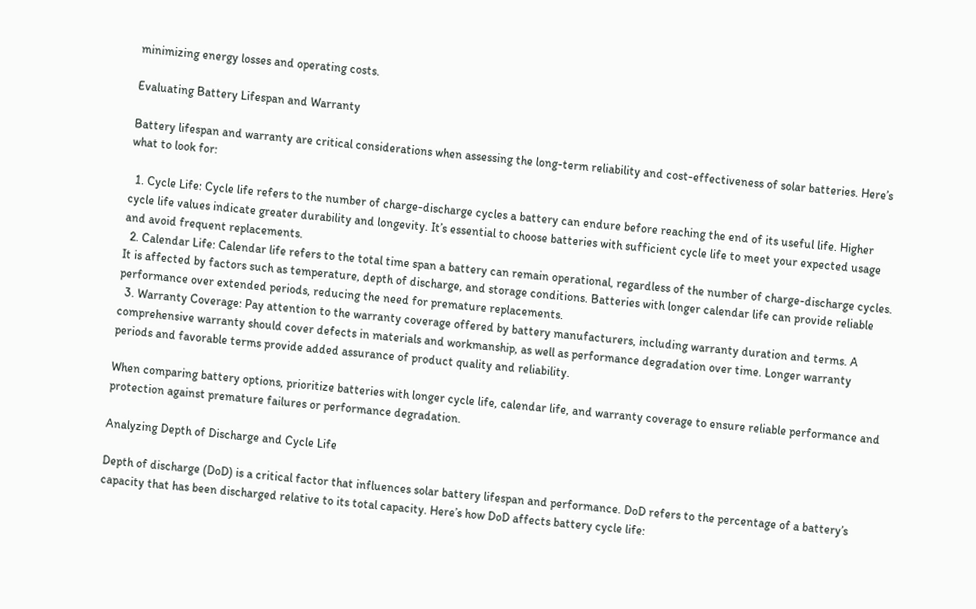minimizing energy losses and operating costs.

Evaluating Battery Lifespan and Warranty

Battery lifespan and warranty are critical considerations when assessing the long-term reliability and cost-effectiveness of solar batteries. Here’s what to look for:

  1. Cycle Life: Cycle life refers to the number of charge-discharge cycles a battery can endure before reaching the end of its useful life. Higher cycle life values indicate greater durability and longevity. It’s essential to choose batteries with sufficient cycle life to meet your expected usage and avoid frequent replacements.
  2. Calendar Life: Calendar life refers to the total time span a battery can remain operational, regardless of the number of charge-discharge cycles. It is affected by factors such as temperature, depth of discharge, and storage conditions. Batteries with longer calendar life can provide reliable performance over extended periods, reducing the need for premature replacements.
  3. Warranty Coverage: Pay attention to the warranty coverage offered by battery manufacturers, including warranty duration and terms. A comprehensive warranty should cover defects in materials and workmanship, as well as performance degradation over time. Longer warranty periods and favorable terms provide added assurance of product quality and reliability.

When comparing battery options, prioritize batteries with longer cycle life, calendar life, and warranty coverage to ensure reliable performance and protection against premature failures or performance degradation.

Analyzing Depth of Discharge and Cycle Life

Depth of discharge (DoD) is a critical factor that influences solar battery lifespan and performance. DoD refers to the percentage of a battery’s capacity that has been discharged relative to its total capacity. Here’s how DoD affects battery cycle life: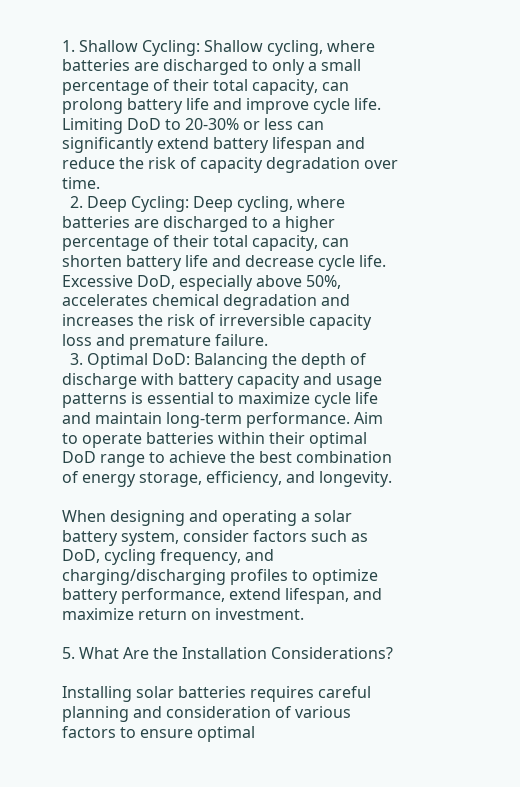1. Shallow Cycling: Shallow cycling, where batteries are discharged to only a small percentage of their total capacity, can prolong battery life and improve cycle life. Limiting DoD to 20-30% or less can significantly extend battery lifespan and reduce the risk of capacity degradation over time.
  2. Deep Cycling: Deep cycling, where batteries are discharged to a higher percentage of their total capacity, can shorten battery life and decrease cycle life. Excessive DoD, especially above 50%, accelerates chemical degradation and increases the risk of irreversible capacity loss and premature failure.
  3. Optimal DoD: Balancing the depth of discharge with battery capacity and usage patterns is essential to maximize cycle life and maintain long-term performance. Aim to operate batteries within their optimal DoD range to achieve the best combination of energy storage, efficiency, and longevity.

When designing and operating a solar battery system, consider factors such as DoD, cycling frequency, and charging/discharging profiles to optimize battery performance, extend lifespan, and maximize return on investment.

5. What Are the Installation Considerations?

Installing solar batteries requires careful planning and consideration of various factors to ensure optimal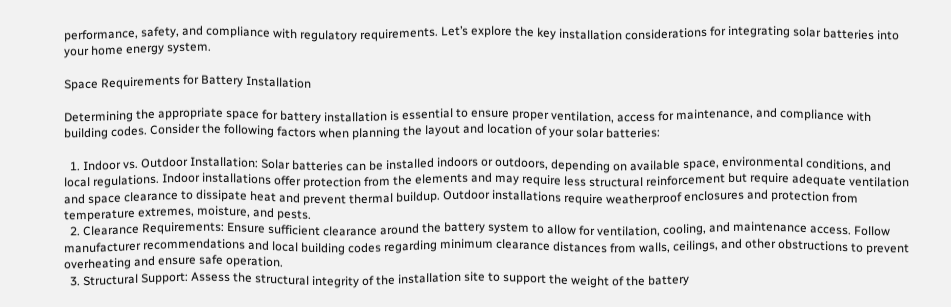performance, safety, and compliance with regulatory requirements. Let’s explore the key installation considerations for integrating solar batteries into your home energy system.

Space Requirements for Battery Installation

Determining the appropriate space for battery installation is essential to ensure proper ventilation, access for maintenance, and compliance with building codes. Consider the following factors when planning the layout and location of your solar batteries:

  1. Indoor vs. Outdoor Installation: Solar batteries can be installed indoors or outdoors, depending on available space, environmental conditions, and local regulations. Indoor installations offer protection from the elements and may require less structural reinforcement but require adequate ventilation and space clearance to dissipate heat and prevent thermal buildup. Outdoor installations require weatherproof enclosures and protection from temperature extremes, moisture, and pests.
  2. Clearance Requirements: Ensure sufficient clearance around the battery system to allow for ventilation, cooling, and maintenance access. Follow manufacturer recommendations and local building codes regarding minimum clearance distances from walls, ceilings, and other obstructions to prevent overheating and ensure safe operation.
  3. Structural Support: Assess the structural integrity of the installation site to support the weight of the battery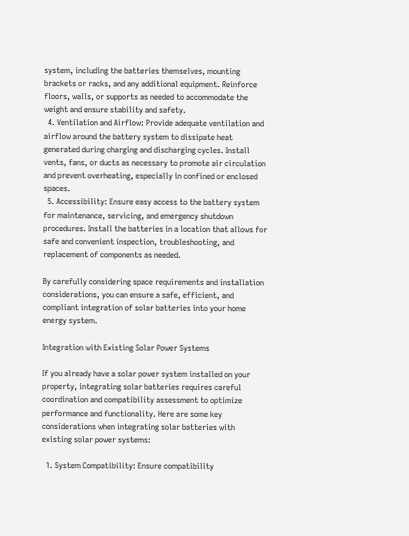system, including the batteries themselves, mounting brackets or racks, and any additional equipment. Reinforce floors, walls, or supports as needed to accommodate the weight and ensure stability and safety.
  4. Ventilation and Airflow: Provide adequate ventilation and airflow around the battery system to dissipate heat generated during charging and discharging cycles. Install vents, fans, or ducts as necessary to promote air circulation and prevent overheating, especially in confined or enclosed spaces.
  5. Accessibility: Ensure easy access to the battery system for maintenance, servicing, and emergency shutdown procedures. Install the batteries in a location that allows for safe and convenient inspection, troubleshooting, and replacement of components as needed.

By carefully considering space requirements and installation considerations, you can ensure a safe, efficient, and compliant integration of solar batteries into your home energy system.

Integration with Existing Solar Power Systems

If you already have a solar power system installed on your property, integrating solar batteries requires careful coordination and compatibility assessment to optimize performance and functionality. Here are some key considerations when integrating solar batteries with existing solar power systems:

  1. System Compatibility: Ensure compatibility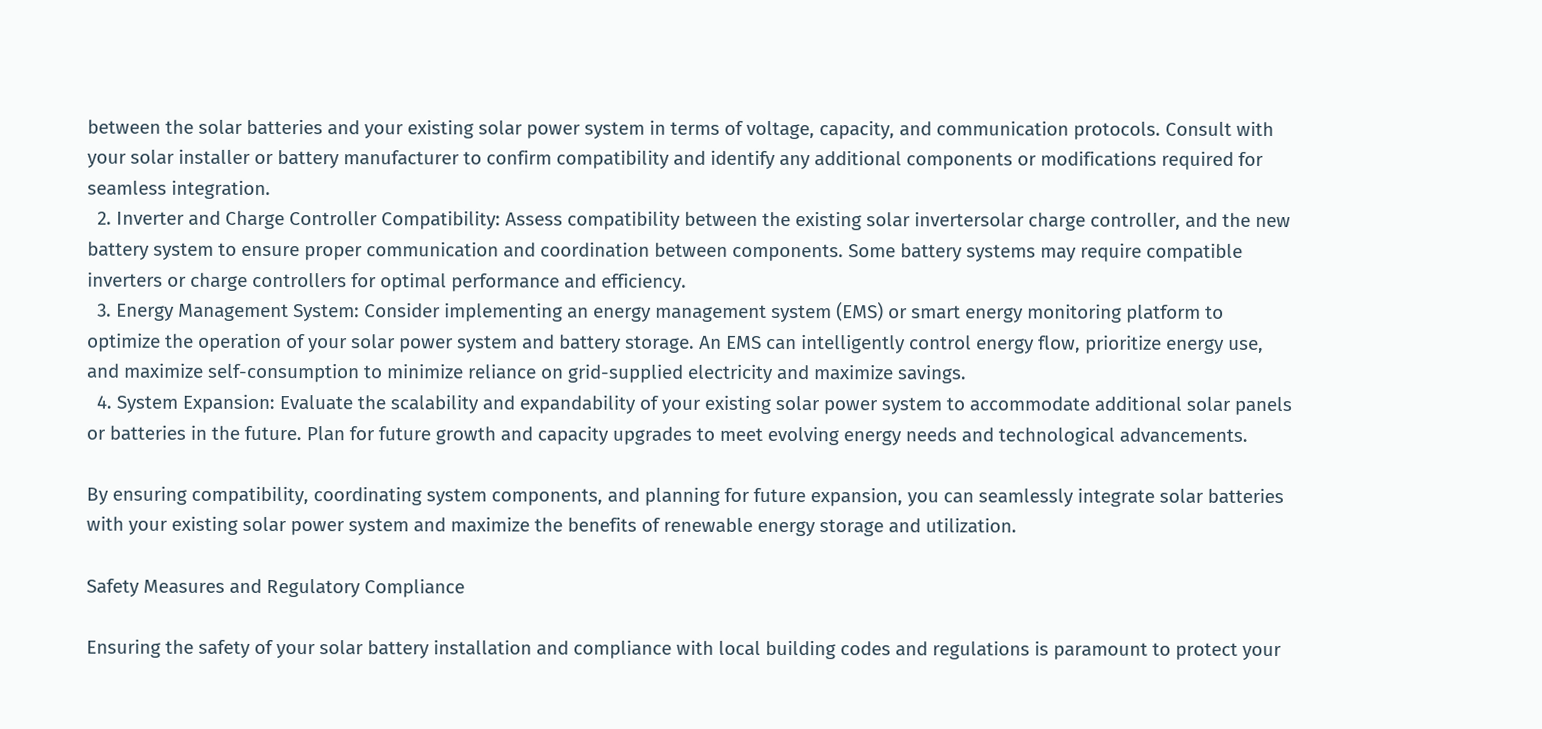between the solar batteries and your existing solar power system in terms of voltage, capacity, and communication protocols. Consult with your solar installer or battery manufacturer to confirm compatibility and identify any additional components or modifications required for seamless integration.
  2. Inverter and Charge Controller Compatibility: Assess compatibility between the existing solar invertersolar charge controller, and the new battery system to ensure proper communication and coordination between components. Some battery systems may require compatible inverters or charge controllers for optimal performance and efficiency.
  3. Energy Management System: Consider implementing an energy management system (EMS) or smart energy monitoring platform to optimize the operation of your solar power system and battery storage. An EMS can intelligently control energy flow, prioritize energy use, and maximize self-consumption to minimize reliance on grid-supplied electricity and maximize savings.
  4. System Expansion: Evaluate the scalability and expandability of your existing solar power system to accommodate additional solar panels or batteries in the future. Plan for future growth and capacity upgrades to meet evolving energy needs and technological advancements.

By ensuring compatibility, coordinating system components, and planning for future expansion, you can seamlessly integrate solar batteries with your existing solar power system and maximize the benefits of renewable energy storage and utilization.

Safety Measures and Regulatory Compliance

Ensuring the safety of your solar battery installation and compliance with local building codes and regulations is paramount to protect your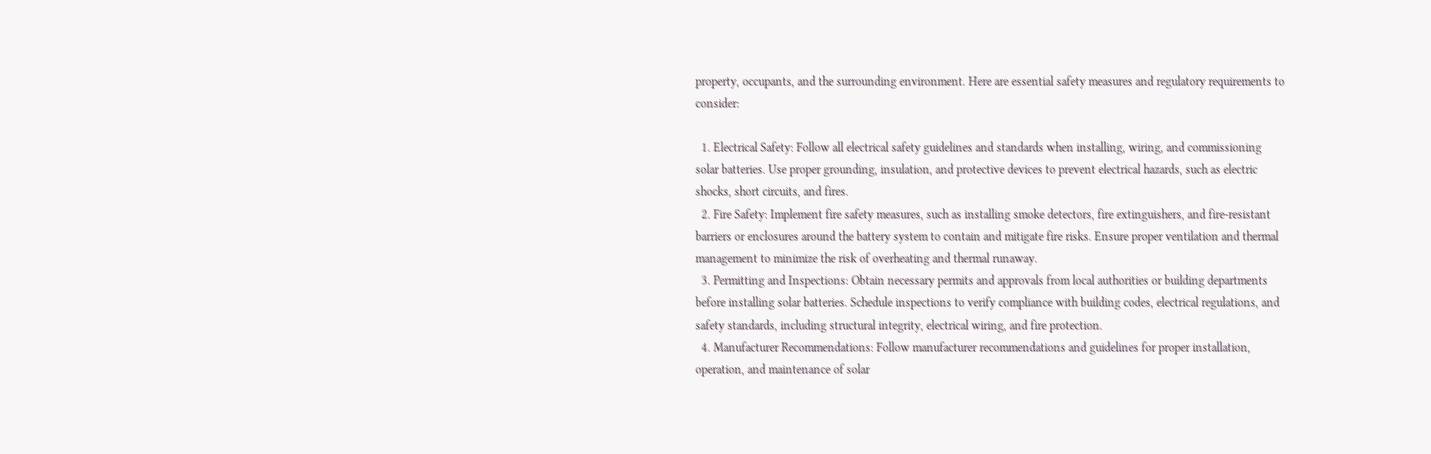property, occupants, and the surrounding environment. Here are essential safety measures and regulatory requirements to consider:

  1. Electrical Safety: Follow all electrical safety guidelines and standards when installing, wiring, and commissioning solar batteries. Use proper grounding, insulation, and protective devices to prevent electrical hazards, such as electric shocks, short circuits, and fires.
  2. Fire Safety: Implement fire safety measures, such as installing smoke detectors, fire extinguishers, and fire-resistant barriers or enclosures around the battery system to contain and mitigate fire risks. Ensure proper ventilation and thermal management to minimize the risk of overheating and thermal runaway.
  3. Permitting and Inspections: Obtain necessary permits and approvals from local authorities or building departments before installing solar batteries. Schedule inspections to verify compliance with building codes, electrical regulations, and safety standards, including structural integrity, electrical wiring, and fire protection.
  4. Manufacturer Recommendations: Follow manufacturer recommendations and guidelines for proper installation, operation, and maintenance of solar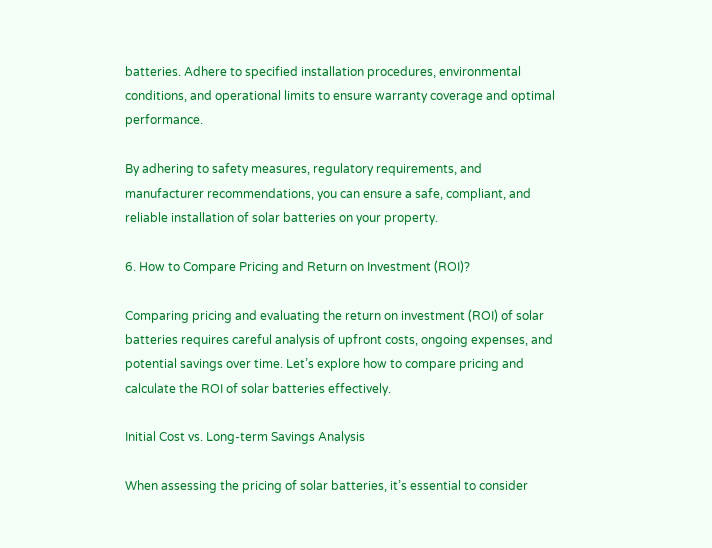batteries. Adhere to specified installation procedures, environmental conditions, and operational limits to ensure warranty coverage and optimal performance.

By adhering to safety measures, regulatory requirements, and manufacturer recommendations, you can ensure a safe, compliant, and reliable installation of solar batteries on your property.

6. How to Compare Pricing and Return on Investment (ROI)?

Comparing pricing and evaluating the return on investment (ROI) of solar batteries requires careful analysis of upfront costs, ongoing expenses, and potential savings over time. Let’s explore how to compare pricing and calculate the ROI of solar batteries effectively.

Initial Cost vs. Long-term Savings Analysis

When assessing the pricing of solar batteries, it’s essential to consider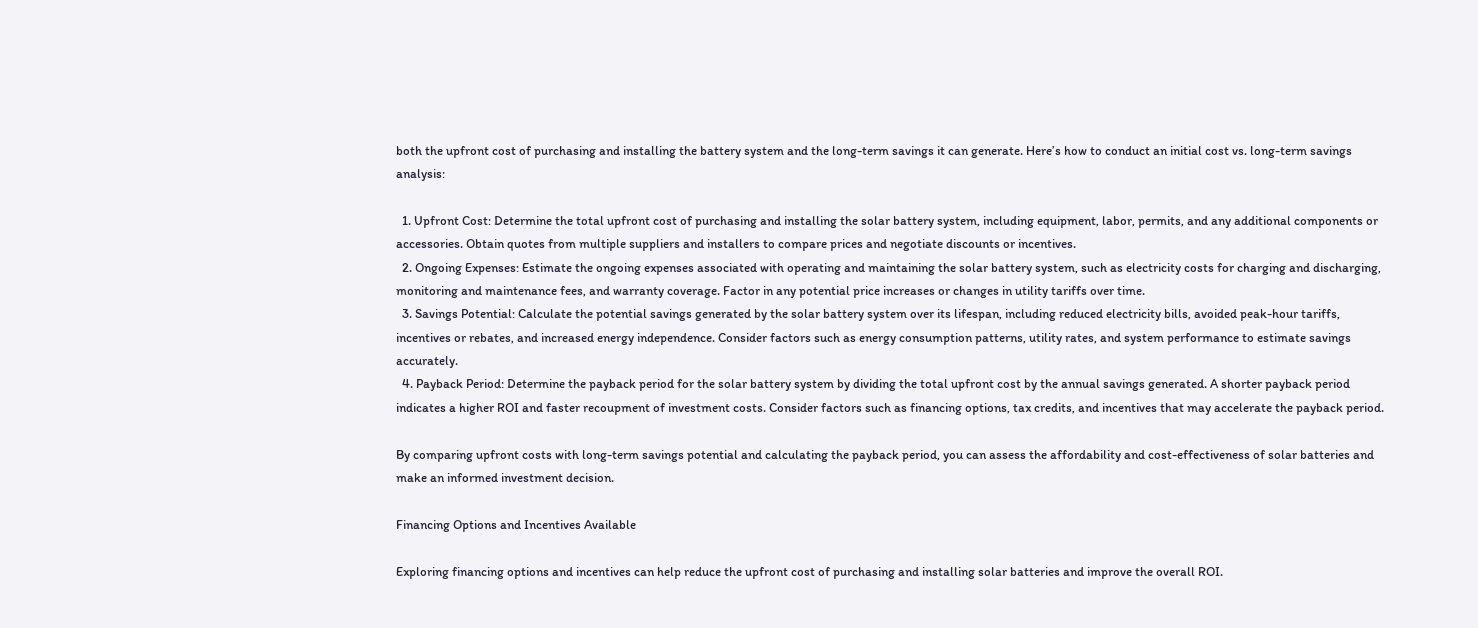both the upfront cost of purchasing and installing the battery system and the long-term savings it can generate. Here’s how to conduct an initial cost vs. long-term savings analysis:

  1. Upfront Cost: Determine the total upfront cost of purchasing and installing the solar battery system, including equipment, labor, permits, and any additional components or accessories. Obtain quotes from multiple suppliers and installers to compare prices and negotiate discounts or incentives.
  2. Ongoing Expenses: Estimate the ongoing expenses associated with operating and maintaining the solar battery system, such as electricity costs for charging and discharging, monitoring and maintenance fees, and warranty coverage. Factor in any potential price increases or changes in utility tariffs over time.
  3. Savings Potential: Calculate the potential savings generated by the solar battery system over its lifespan, including reduced electricity bills, avoided peak-hour tariffs, incentives or rebates, and increased energy independence. Consider factors such as energy consumption patterns, utility rates, and system performance to estimate savings accurately.
  4. Payback Period: Determine the payback period for the solar battery system by dividing the total upfront cost by the annual savings generated. A shorter payback period indicates a higher ROI and faster recoupment of investment costs. Consider factors such as financing options, tax credits, and incentives that may accelerate the payback period.

By comparing upfront costs with long-term savings potential and calculating the payback period, you can assess the affordability and cost-effectiveness of solar batteries and make an informed investment decision.

Financing Options and Incentives Available

Exploring financing options and incentives can help reduce the upfront cost of purchasing and installing solar batteries and improve the overall ROI.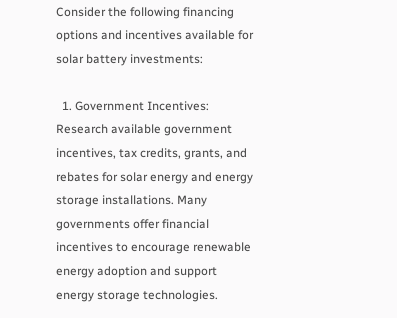Consider the following financing options and incentives available for solar battery investments:

  1. Government Incentives: Research available government incentives, tax credits, grants, and rebates for solar energy and energy storage installations. Many governments offer financial incentives to encourage renewable energy adoption and support energy storage technologies.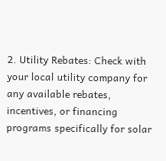2. Utility Rebates: Check with your local utility company for any available rebates, incentives, or financing programs specifically for solar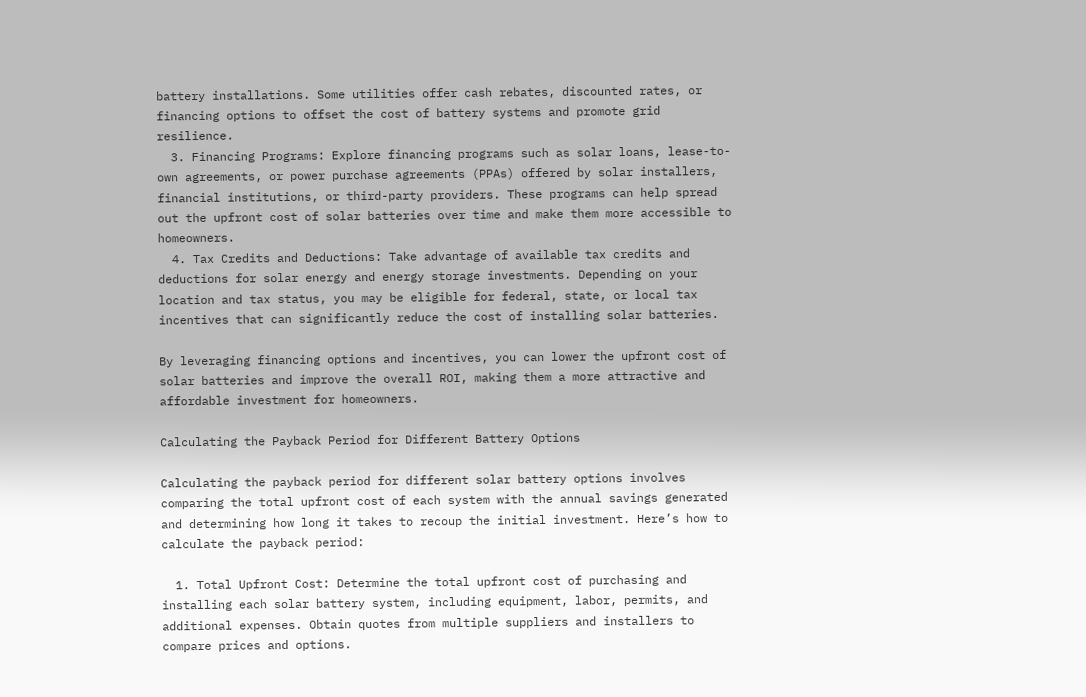battery installations. Some utilities offer cash rebates, discounted rates, or financing options to offset the cost of battery systems and promote grid resilience.
  3. Financing Programs: Explore financing programs such as solar loans, lease-to-own agreements, or power purchase agreements (PPAs) offered by solar installers, financial institutions, or third-party providers. These programs can help spread out the upfront cost of solar batteries over time and make them more accessible to homeowners.
  4. Tax Credits and Deductions: Take advantage of available tax credits and deductions for solar energy and energy storage investments. Depending on your location and tax status, you may be eligible for federal, state, or local tax incentives that can significantly reduce the cost of installing solar batteries.

By leveraging financing options and incentives, you can lower the upfront cost of solar batteries and improve the overall ROI, making them a more attractive and affordable investment for homeowners.

Calculating the Payback Period for Different Battery Options

Calculating the payback period for different solar battery options involves comparing the total upfront cost of each system with the annual savings generated and determining how long it takes to recoup the initial investment. Here’s how to calculate the payback period:

  1. Total Upfront Cost: Determine the total upfront cost of purchasing and installing each solar battery system, including equipment, labor, permits, and additional expenses. Obtain quotes from multiple suppliers and installers to compare prices and options.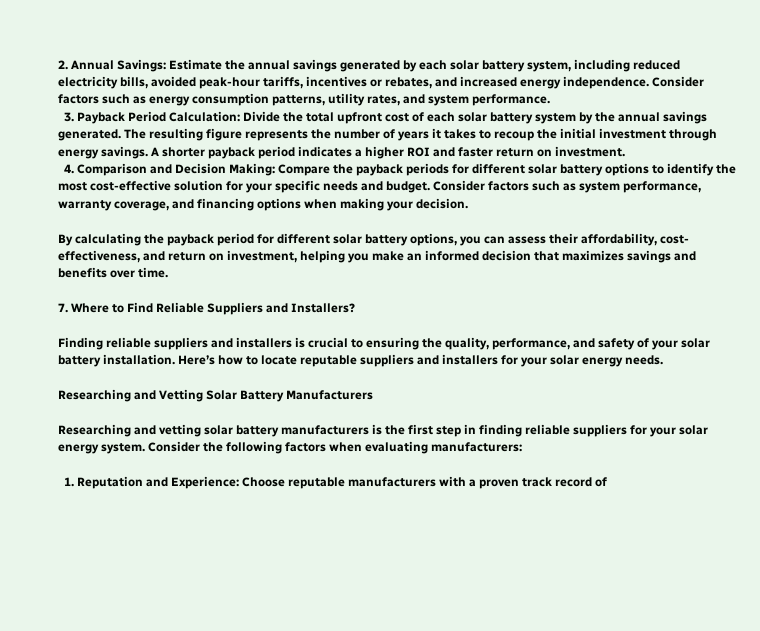2. Annual Savings: Estimate the annual savings generated by each solar battery system, including reduced electricity bills, avoided peak-hour tariffs, incentives or rebates, and increased energy independence. Consider factors such as energy consumption patterns, utility rates, and system performance.
  3. Payback Period Calculation: Divide the total upfront cost of each solar battery system by the annual savings generated. The resulting figure represents the number of years it takes to recoup the initial investment through energy savings. A shorter payback period indicates a higher ROI and faster return on investment.
  4. Comparison and Decision Making: Compare the payback periods for different solar battery options to identify the most cost-effective solution for your specific needs and budget. Consider factors such as system performance, warranty coverage, and financing options when making your decision.

By calculating the payback period for different solar battery options, you can assess their affordability, cost-effectiveness, and return on investment, helping you make an informed decision that maximizes savings and benefits over time.

7. Where to Find Reliable Suppliers and Installers?

Finding reliable suppliers and installers is crucial to ensuring the quality, performance, and safety of your solar battery installation. Here’s how to locate reputable suppliers and installers for your solar energy needs.

Researching and Vetting Solar Battery Manufacturers

Researching and vetting solar battery manufacturers is the first step in finding reliable suppliers for your solar energy system. Consider the following factors when evaluating manufacturers:

  1. Reputation and Experience: Choose reputable manufacturers with a proven track record of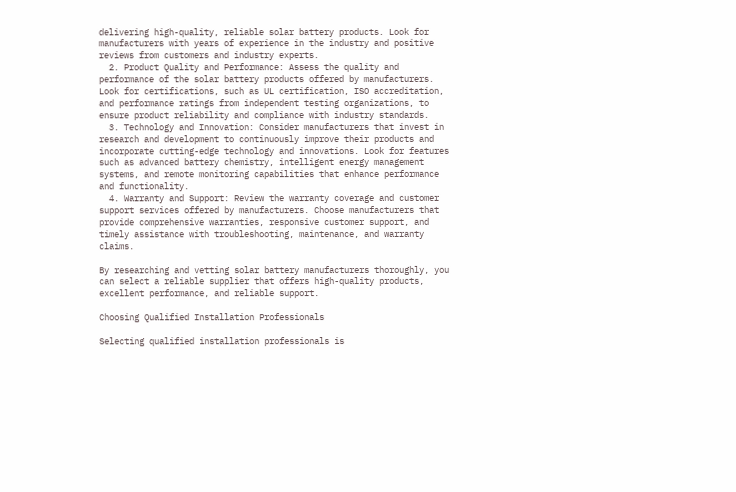delivering high-quality, reliable solar battery products. Look for manufacturers with years of experience in the industry and positive reviews from customers and industry experts.
  2. Product Quality and Performance: Assess the quality and performance of the solar battery products offered by manufacturers. Look for certifications, such as UL certification, ISO accreditation, and performance ratings from independent testing organizations, to ensure product reliability and compliance with industry standards.
  3. Technology and Innovation: Consider manufacturers that invest in research and development to continuously improve their products and incorporate cutting-edge technology and innovations. Look for features such as advanced battery chemistry, intelligent energy management systems, and remote monitoring capabilities that enhance performance and functionality.
  4. Warranty and Support: Review the warranty coverage and customer support services offered by manufacturers. Choose manufacturers that provide comprehensive warranties, responsive customer support, and timely assistance with troubleshooting, maintenance, and warranty claims.

By researching and vetting solar battery manufacturers thoroughly, you can select a reliable supplier that offers high-quality products, excellent performance, and reliable support.

Choosing Qualified Installation Professionals

Selecting qualified installation professionals is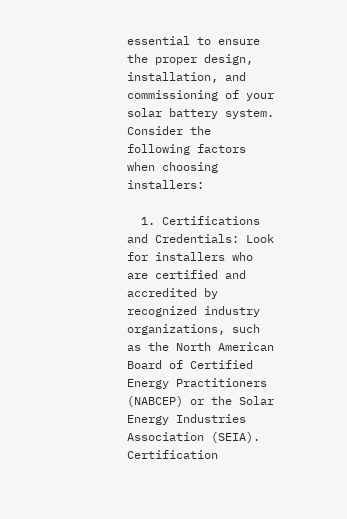essential to ensure the proper design, installation, and commissioning of your solar battery system. Consider the following factors when choosing installers:

  1. Certifications and Credentials: Look for installers who are certified and accredited by recognized industry organizations, such as the North American Board of Certified Energy Practitioners (NABCEP) or the Solar Energy Industries Association (SEIA). Certification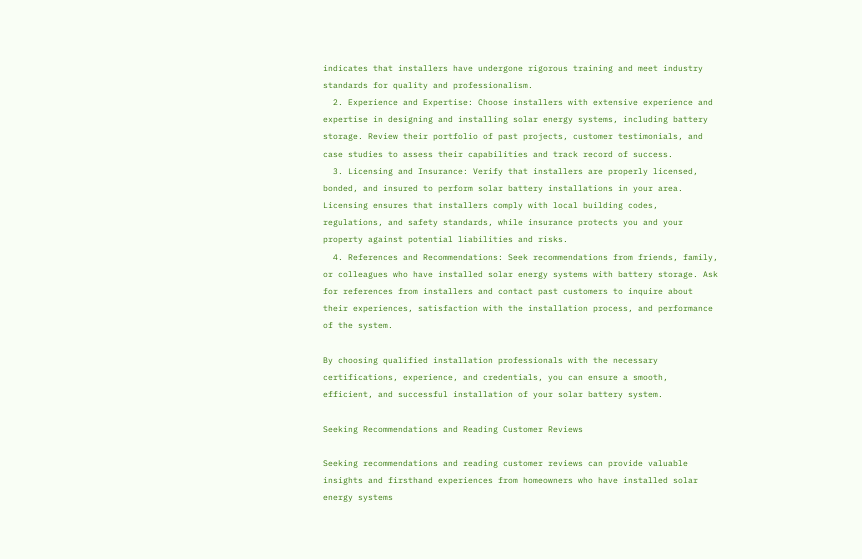indicates that installers have undergone rigorous training and meet industry standards for quality and professionalism.
  2. Experience and Expertise: Choose installers with extensive experience and expertise in designing and installing solar energy systems, including battery storage. Review their portfolio of past projects, customer testimonials, and case studies to assess their capabilities and track record of success.
  3. Licensing and Insurance: Verify that installers are properly licensed, bonded, and insured to perform solar battery installations in your area. Licensing ensures that installers comply with local building codes, regulations, and safety standards, while insurance protects you and your property against potential liabilities and risks.
  4. References and Recommendations: Seek recommendations from friends, family, or colleagues who have installed solar energy systems with battery storage. Ask for references from installers and contact past customers to inquire about their experiences, satisfaction with the installation process, and performance of the system.

By choosing qualified installation professionals with the necessary certifications, experience, and credentials, you can ensure a smooth, efficient, and successful installation of your solar battery system.

Seeking Recommendations and Reading Customer Reviews

Seeking recommendations and reading customer reviews can provide valuable insights and firsthand experiences from homeowners who have installed solar energy systems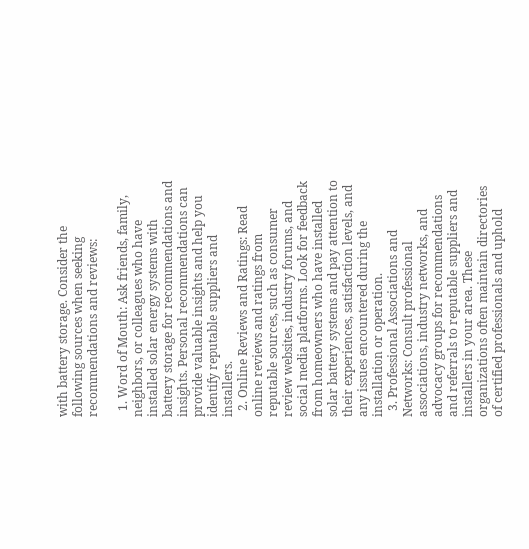with battery storage. Consider the following sources when seeking recommendations and reviews:

  1. Word of Mouth: Ask friends, family, neighbors, or colleagues who have installed solar energy systems with battery storage for recommendations and insights. Personal recommendations can provide valuable insights and help you identify reputable suppliers and installers.
  2. Online Reviews and Ratings: Read online reviews and ratings from reputable sources, such as consumer review websites, industry forums, and social media platforms. Look for feedback from homeowners who have installed solar battery systems and pay attention to their experiences, satisfaction levels, and any issues encountered during the installation or operation.
  3. Professional Associations and Networks: Consult professional associations, industry networks, and advocacy groups for recommendations and referrals to reputable suppliers and installers in your area. These organizations often maintain directories of certified professionals and uphold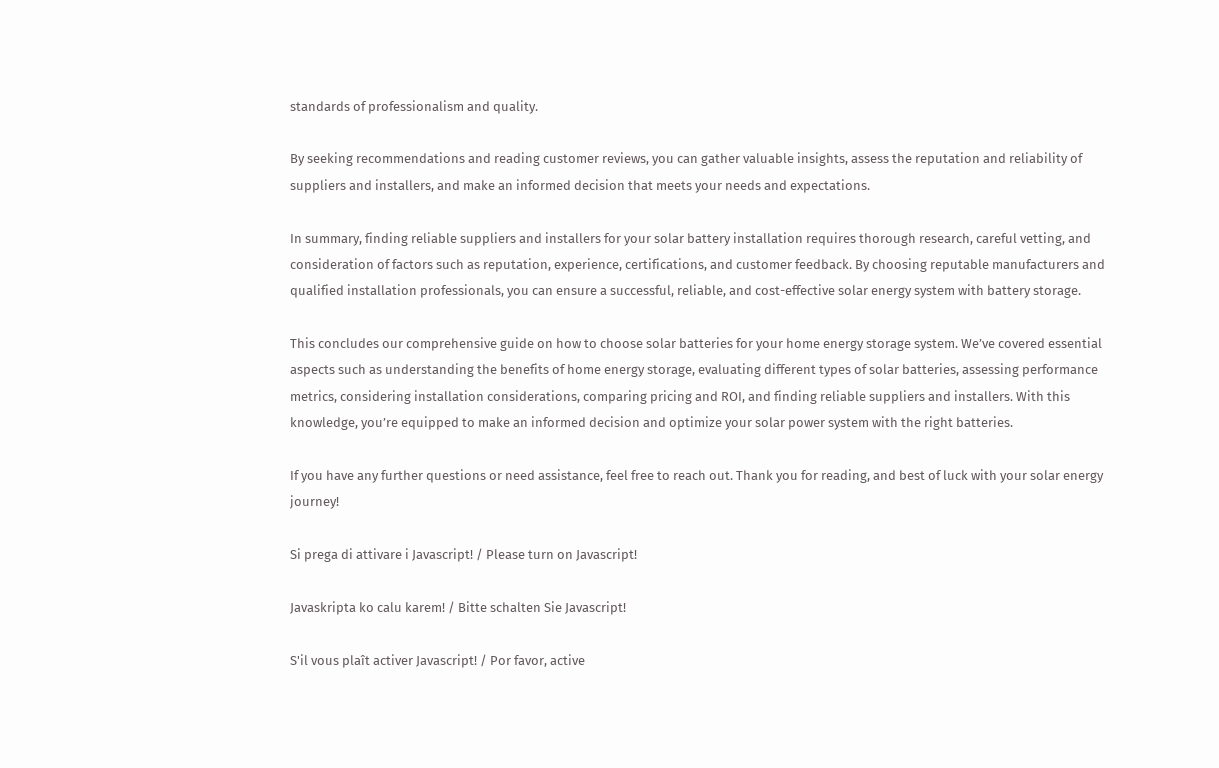standards of professionalism and quality.

By seeking recommendations and reading customer reviews, you can gather valuable insights, assess the reputation and reliability of suppliers and installers, and make an informed decision that meets your needs and expectations.

In summary, finding reliable suppliers and installers for your solar battery installation requires thorough research, careful vetting, and consideration of factors such as reputation, experience, certifications, and customer feedback. By choosing reputable manufacturers and qualified installation professionals, you can ensure a successful, reliable, and cost-effective solar energy system with battery storage.

This concludes our comprehensive guide on how to choose solar batteries for your home energy storage system. We’ve covered essential aspects such as understanding the benefits of home energy storage, evaluating different types of solar batteries, assessing performance metrics, considering installation considerations, comparing pricing and ROI, and finding reliable suppliers and installers. With this knowledge, you’re equipped to make an informed decision and optimize your solar power system with the right batteries.

If you have any further questions or need assistance, feel free to reach out. Thank you for reading, and best of luck with your solar energy journey!

Si prega di attivare i Javascript! / Please turn on Javascript!

Javaskripta ko calu karem! / Bitte schalten Sie Javascript!

S'il vous plaît activer Javascript! / Por favor, active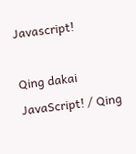Javascript!

Qing dakai JavaScript! / Qing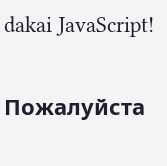dakai JavaScript!

Пожалуйста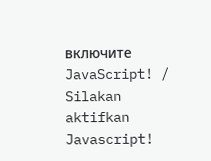включите JavaScript! / Silakan aktifkan Javascript!